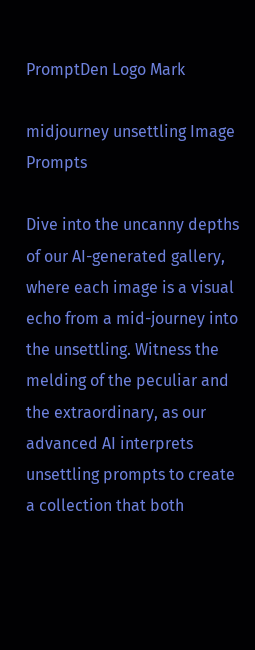PromptDen Logo Mark

midjourney unsettling Image Prompts

Dive into the uncanny depths of our AI-generated gallery, where each image is a visual echo from a mid-journey into the unsettling. Witness the melding of the peculiar and the extraordinary, as our advanced AI interprets unsettling prompts to create a collection that both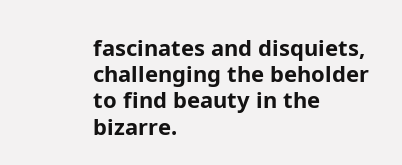fascinates and disquiets, challenging the beholder to find beauty in the bizarre.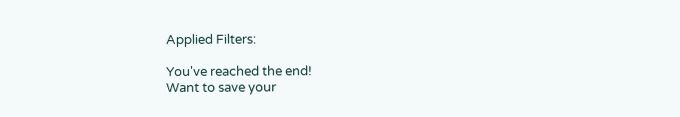Applied Filters:

You've reached the end!
Want to save your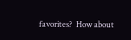favorites?  How about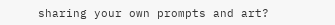sharing your own prompts and art?